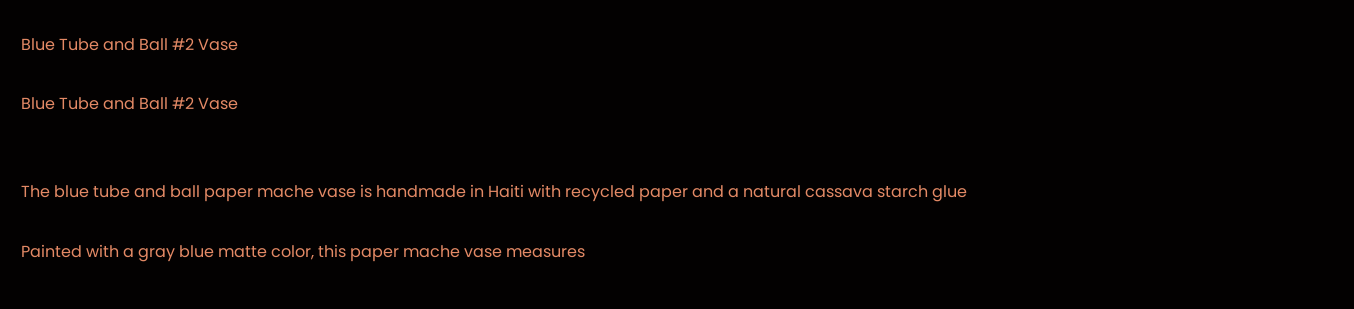Blue Tube and Ball #2 Vase

Blue Tube and Ball #2 Vase


The blue tube and ball paper mache vase is handmade in Haiti with recycled paper and a natural cassava starch glue

Painted with a gray blue matte color, this paper mache vase measures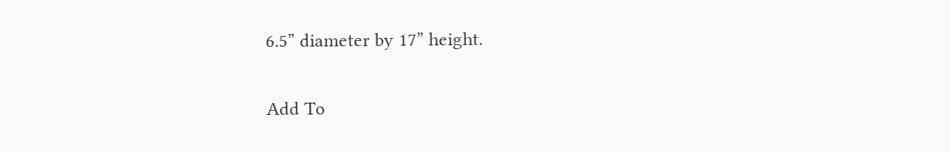6.5” diameter by 17” height.

Add To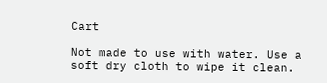Cart

Not made to use with water. Use a soft dry cloth to wipe it clean.